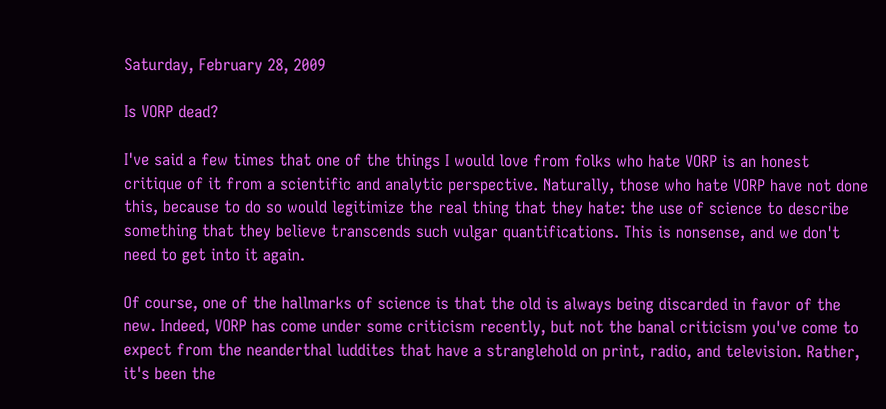Saturday, February 28, 2009

Is VORP dead?

I've said a few times that one of the things I would love from folks who hate VORP is an honest critique of it from a scientific and analytic perspective. Naturally, those who hate VORP have not done this, because to do so would legitimize the real thing that they hate: the use of science to describe something that they believe transcends such vulgar quantifications. This is nonsense, and we don't need to get into it again.

Of course, one of the hallmarks of science is that the old is always being discarded in favor of the new. Indeed, VORP has come under some criticism recently, but not the banal criticism you've come to expect from the neanderthal luddites that have a stranglehold on print, radio, and television. Rather, it's been the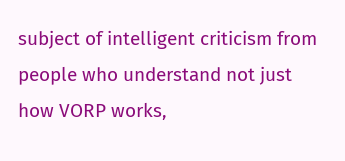subject of intelligent criticism from people who understand not just how VORP works,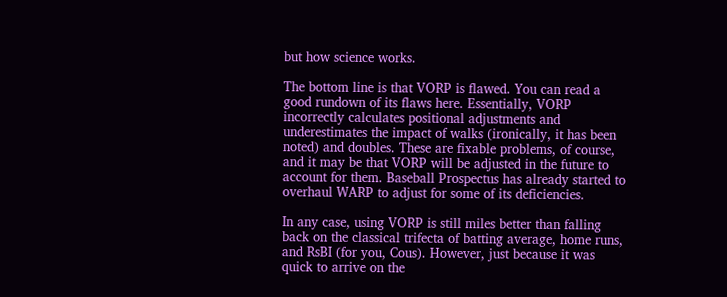but how science works.

The bottom line is that VORP is flawed. You can read a good rundown of its flaws here. Essentially, VORP incorrectly calculates positional adjustments and underestimates the impact of walks (ironically, it has been noted) and doubles. These are fixable problems, of course, and it may be that VORP will be adjusted in the future to account for them. Baseball Prospectus has already started to overhaul WARP to adjust for some of its deficiencies.

In any case, using VORP is still miles better than falling back on the classical trifecta of batting average, home runs, and RsBI (for you, Cous). However, just because it was quick to arrive on the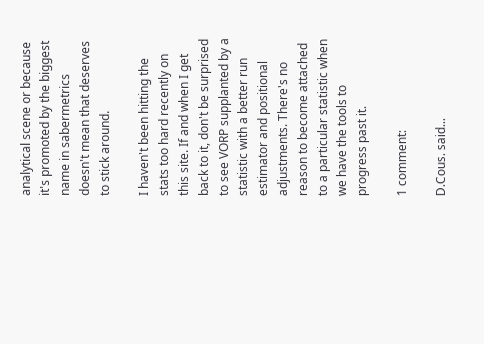analytical scene or because it's promoted by the biggest name in sabermetrics doesn't mean that deserves to stick around.

I haven't been hitting the stats too hard recently on this site. If and when I get back to it, don't be surprised to see VORP supplanted by a statistic with a better run estimator and positional adjustments. There's no reason to become attached to a particular statistic when we have the tools to progress past it.

1 comment:

D.Cous. said...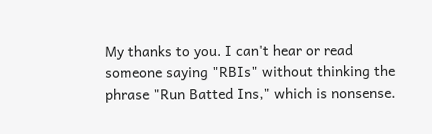My thanks to you. I can't hear or read someone saying "RBIs" without thinking the phrase "Run Batted Ins," which is nonsense.